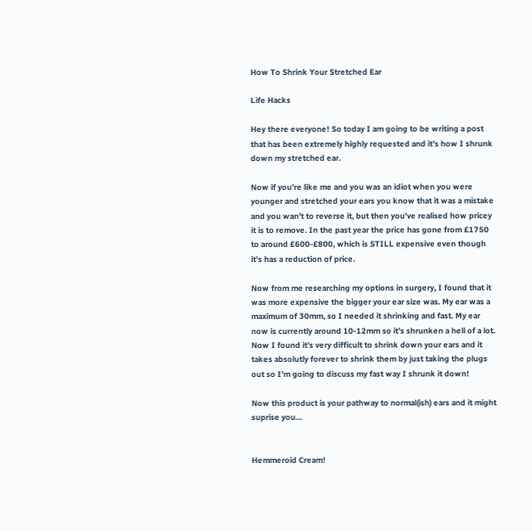How To Shrink Your Stretched Ear

Life Hacks

Hey there everyone! So today I am going to be writing a post that has been extremely highly requested and it’s how I shrunk down my stretched ear.

Now if you’re like me and you was an idiot when you were younger and stretched your ears you know that it was a mistake and you wan’t to reverse it, but then you’ve realised how pricey it is to remove. In the past year the price has gone from £1750 to around £600-£800, which is STILL expensive even though it’s has a reduction of price.

Now from me researching my options in surgery, I found that it was more expensive the bigger your ear size was. My ear was a maximum of 30mm, so I needed it shrinking and fast. My ear now is currently around 10-12mm so it’s shrunken a hell of a lot. Now I found it’s very difficult to shrink down your ears and it takes absolutly forever to shrink them by just taking the plugs out so I’m going to discuss my fast way I shrunk it down!

Now this product is your pathway to normal(ish) ears and it might suprise you…


Hemmeroid Cream!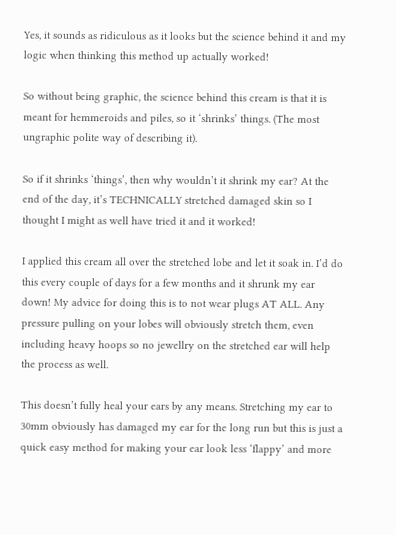Yes, it sounds as ridiculous as it looks but the science behind it and my logic when thinking this method up actually worked!

So without being graphic, the science behind this cream is that it is meant for hemmeroids and piles, so it ‘shrinks’ things. (The most ungraphic polite way of describing it).

So if it shrinks ‘things’, then why wouldn’t it shrink my ear? At the end of the day, it’s TECHNICALLY stretched damaged skin so I thought I might as well have tried it and it worked!

I applied this cream all over the stretched lobe and let it soak in. I’d do this every couple of days for a few months and it shrunk my ear down! My advice for doing this is to not wear plugs AT ALL. Any pressure pulling on your lobes will obviously stretch them, even including heavy hoops so no jewellry on the stretched ear will help the process as well.

This doesn’t fully heal your ears by any means. Stretching my ear to 30mm obviously has damaged my ear for the long run but this is just a quick easy method for making your ear look less ‘flappy’ and more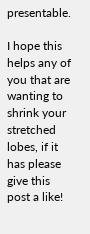presentable.

I hope this helps any of you that are wanting to shrink your stretched lobes, if it has please give this post a like!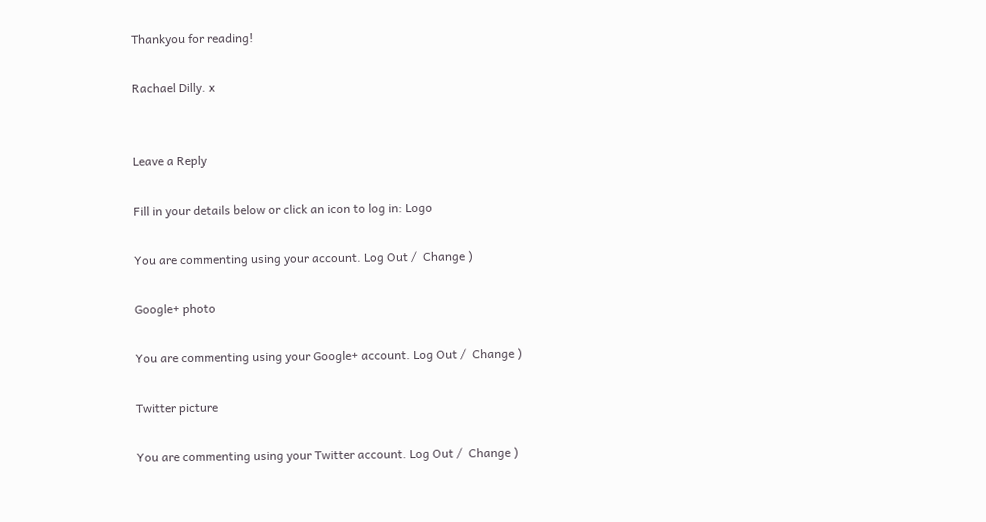Thankyou for reading!

Rachael Dilly. x


Leave a Reply

Fill in your details below or click an icon to log in: Logo

You are commenting using your account. Log Out /  Change )

Google+ photo

You are commenting using your Google+ account. Log Out /  Change )

Twitter picture

You are commenting using your Twitter account. Log Out /  Change )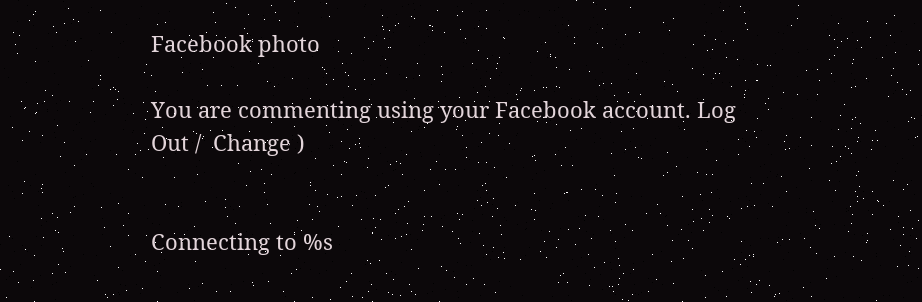Facebook photo

You are commenting using your Facebook account. Log Out /  Change )


Connecting to %s